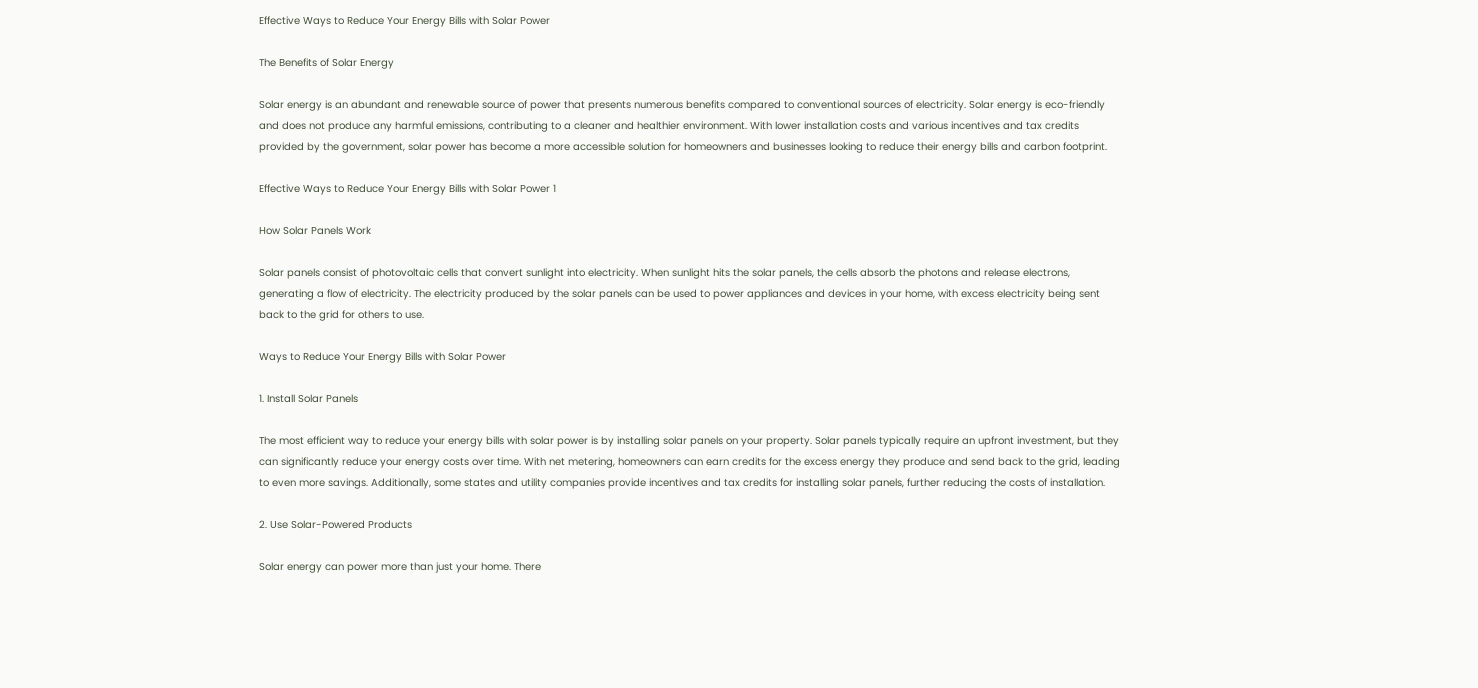Effective Ways to Reduce Your Energy Bills with Solar Power

The Benefits of Solar Energy

Solar energy is an abundant and renewable source of power that presents numerous benefits compared to conventional sources of electricity. Solar energy is eco-friendly and does not produce any harmful emissions, contributing to a cleaner and healthier environment. With lower installation costs and various incentives and tax credits provided by the government, solar power has become a more accessible solution for homeowners and businesses looking to reduce their energy bills and carbon footprint.

Effective Ways to Reduce Your Energy Bills with Solar Power 1

How Solar Panels Work

Solar panels consist of photovoltaic cells that convert sunlight into electricity. When sunlight hits the solar panels, the cells absorb the photons and release electrons, generating a flow of electricity. The electricity produced by the solar panels can be used to power appliances and devices in your home, with excess electricity being sent back to the grid for others to use.

Ways to Reduce Your Energy Bills with Solar Power

1. Install Solar Panels

The most efficient way to reduce your energy bills with solar power is by installing solar panels on your property. Solar panels typically require an upfront investment, but they can significantly reduce your energy costs over time. With net metering, homeowners can earn credits for the excess energy they produce and send back to the grid, leading to even more savings. Additionally, some states and utility companies provide incentives and tax credits for installing solar panels, further reducing the costs of installation.

2. Use Solar-Powered Products

Solar energy can power more than just your home. There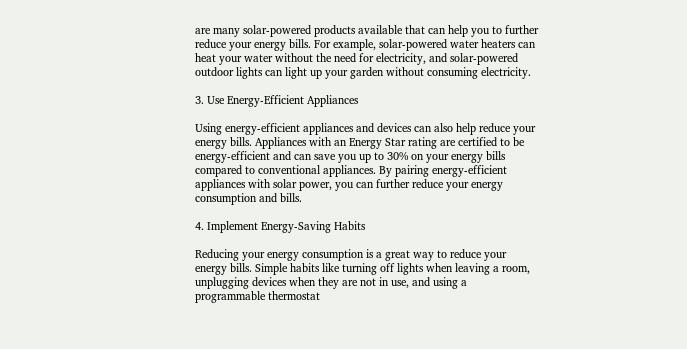are many solar-powered products available that can help you to further reduce your energy bills. For example, solar-powered water heaters can heat your water without the need for electricity, and solar-powered outdoor lights can light up your garden without consuming electricity.

3. Use Energy-Efficient Appliances

Using energy-efficient appliances and devices can also help reduce your energy bills. Appliances with an Energy Star rating are certified to be energy-efficient and can save you up to 30% on your energy bills compared to conventional appliances. By pairing energy-efficient appliances with solar power, you can further reduce your energy consumption and bills.

4. Implement Energy-Saving Habits

Reducing your energy consumption is a great way to reduce your energy bills. Simple habits like turning off lights when leaving a room, unplugging devices when they are not in use, and using a programmable thermostat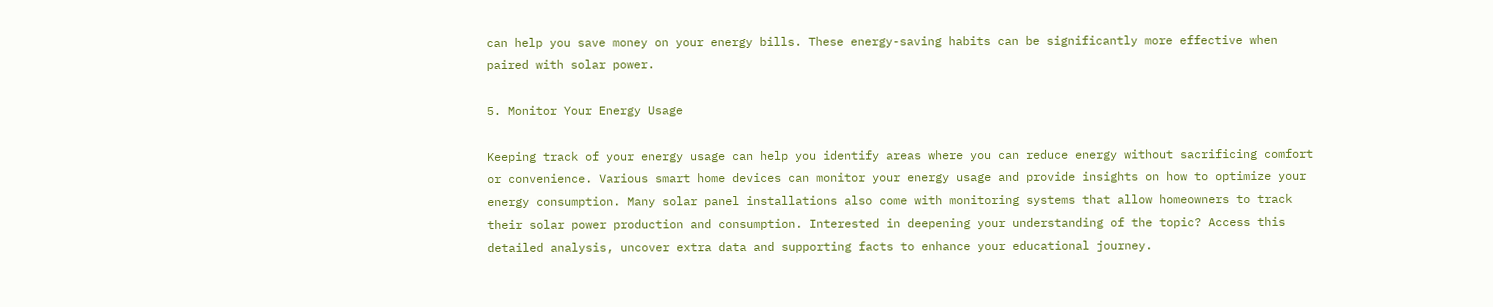can help you save money on your energy bills. These energy-saving habits can be significantly more effective when paired with solar power.

5. Monitor Your Energy Usage

Keeping track of your energy usage can help you identify areas where you can reduce energy without sacrificing comfort or convenience. Various smart home devices can monitor your energy usage and provide insights on how to optimize your energy consumption. Many solar panel installations also come with monitoring systems that allow homeowners to track their solar power production and consumption. Interested in deepening your understanding of the topic? Access this detailed analysis, uncover extra data and supporting facts to enhance your educational journey.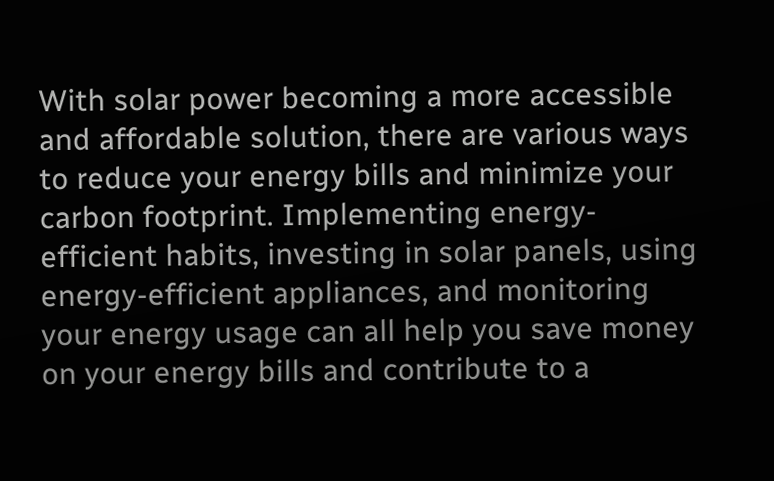With solar power becoming a more accessible and affordable solution, there are various ways to reduce your energy bills and minimize your carbon footprint. Implementing energy-efficient habits, investing in solar panels, using energy-efficient appliances, and monitoring your energy usage can all help you save money on your energy bills and contribute to a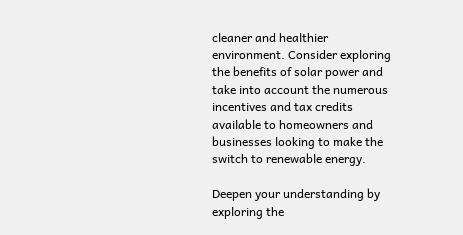cleaner and healthier environment. Consider exploring the benefits of solar power and take into account the numerous incentives and tax credits available to homeowners and businesses looking to make the switch to renewable energy.

Deepen your understanding by exploring the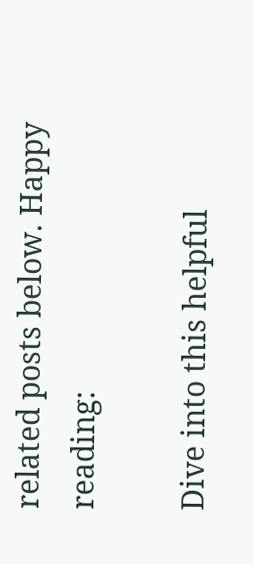related posts below. Happy reading:

Dive into this helpful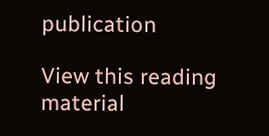publication

View this reading material